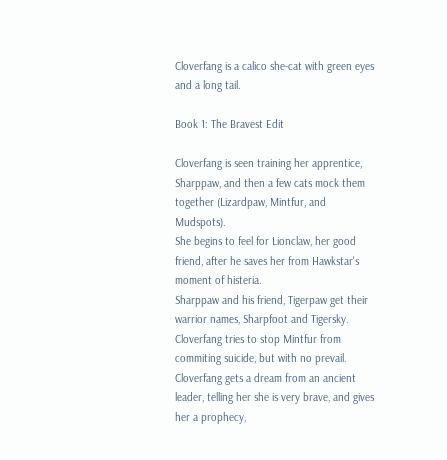Cloverfang is a calico she-cat with green eyes and a long tail.

Book 1: The Bravest Edit

Cloverfang is seen training her apprentice, Sharppaw, and then a few cats mock them together (Lizardpaw, Mintfur, and Mudspots).
She begins to feel for Lionclaw, her good friend, after he saves her from Hawkstar's moment of histeria.
Sharppaw and his friend, Tigerpaw get their warrior names, Sharpfoot and Tigersky.
Cloverfang tries to stop Mintfur from commiting suicide, but with no prevail.
Cloverfang gets a dream from an ancient leader, telling her she is very brave, and gives her a prophecy,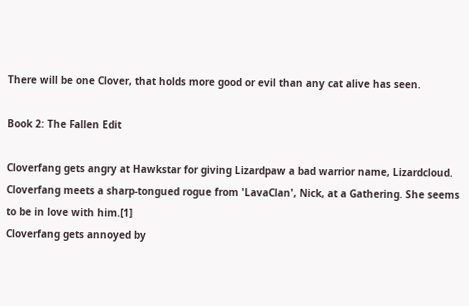There will be one Clover, that holds more good or evil than any cat alive has seen.

Book 2: The Fallen Edit

Cloverfang gets angry at Hawkstar for giving Lizardpaw a bad warrior name, Lizardcloud.
Cloverfang meets a sharp-tongued rogue from 'LavaClan', Nick, at a Gathering. She seems to be in love with him.[1]
Cloverfang gets annoyed by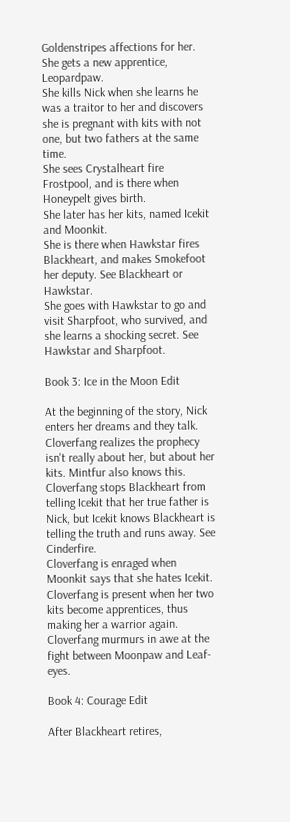Goldenstripes affections for her.
She gets a new apprentice, Leopardpaw.
She kills Nick when she learns he was a traitor to her and discovers she is pregnant with kits with not one, but two fathers at the same time.
She sees Crystalheart fire Frostpool, and is there when Honeypelt gives birth.
She later has her kits, named Icekit and Moonkit.
She is there when Hawkstar fires Blackheart, and makes Smokefoot her deputy. See Blackheart or Hawkstar.
She goes with Hawkstar to go and visit Sharpfoot, who survived, and she learns a shocking secret. See Hawkstar and Sharpfoot.

Book 3: Ice in the Moon Edit

At the beginning of the story, Nick enters her dreams and they talk. Cloverfang realizes the prophecy isn't really about her, but about her kits. Mintfur also knows this.
Cloverfang stops Blackheart from telling Icekit that her true father is Nick, but Icekit knows Blackheart is telling the truth and runs away. See Cinderfire.
Cloverfang is enraged when Moonkit says that she hates Icekit.
Cloverfang is present when her two kits become apprentices, thus making her a warrior again.
Cloverfang murmurs in awe at the fight between Moonpaw and Leaf-eyes.

Book 4: Courage Edit

After Blackheart retires,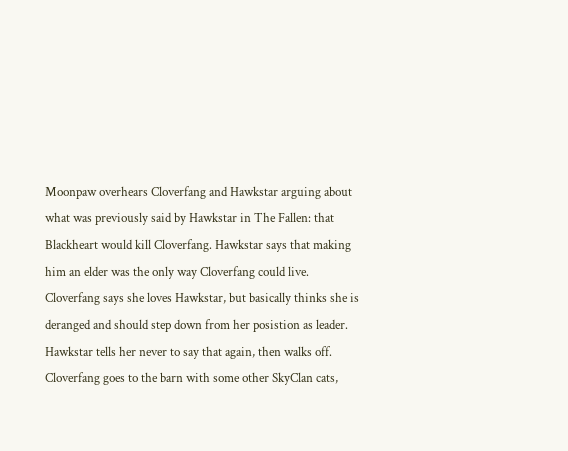Moonpaw overhears Cloverfang and Hawkstar arguing about what was previously said by Hawkstar in The Fallen: that Blackheart would kill Cloverfang. Hawkstar says that making him an elder was the only way Cloverfang could live. Cloverfang says she loves Hawkstar, but basically thinks she is deranged and should step down from her posistion as leader. Hawkstar tells her never to say that again, then walks off.
Cloverfang goes to the barn with some other SkyClan cats,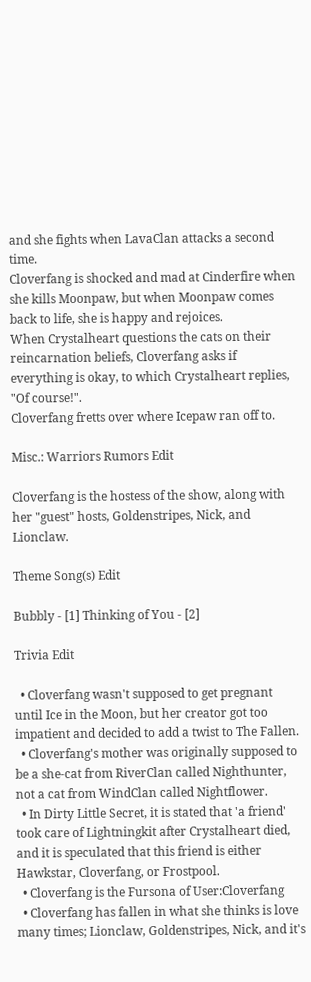and she fights when LavaClan attacks a second time.
Cloverfang is shocked and mad at Cinderfire when she kills Moonpaw, but when Moonpaw comes back to life, she is happy and rejoices.
When Crystalheart questions the cats on their reincarnation beliefs, Cloverfang asks if everything is okay, to which Crystalheart replies, "Of course!".
Cloverfang fretts over where Icepaw ran off to.

Misc.: Warriors Rumors Edit

Cloverfang is the hostess of the show, along with her "guest" hosts, Goldenstripes, Nick, and Lionclaw.

Theme Song(s) Edit

Bubbly - [1] Thinking of You - [2]

Trivia Edit

  • Cloverfang wasn't supposed to get pregnant until Ice in the Moon, but her creator got too impatient and decided to add a twist to The Fallen.
  • Cloverfang's mother was originally supposed to be a she-cat from RiverClan called Nighthunter, not a cat from WindClan called Nightflower.
  • In Dirty Little Secret, it is stated that 'a friend' took care of Lightningkit after Crystalheart died, and it is speculated that this friend is either Hawkstar, Cloverfang, or Frostpool.
  • Cloverfang is the Fursona of User:Cloverfang
  • Cloverfang has fallen in what she thinks is love many times; Lionclaw, Goldenstripes, Nick, and it's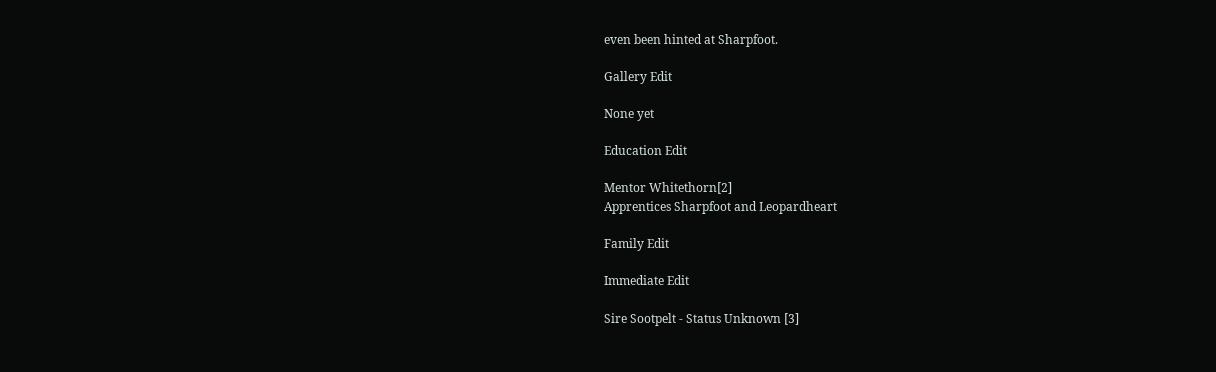even been hinted at Sharpfoot.

Gallery Edit

None yet

Education Edit

Mentor Whitethorn[2]
Apprentices Sharpfoot and Leopardheart

Family Edit

Immediate Edit

Sire Sootpelt - Status Unknown [3]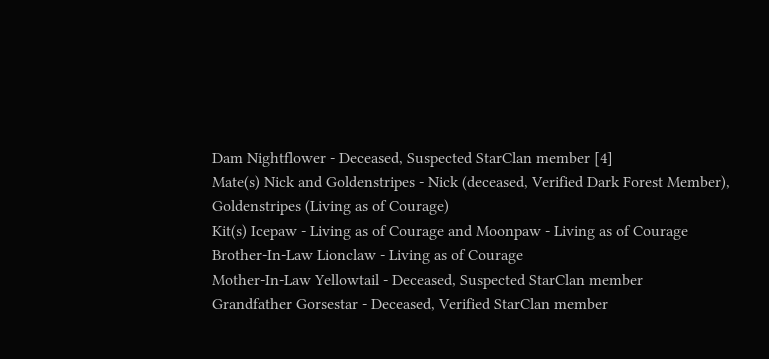Dam Nightflower - Deceased, Suspected StarClan member [4]
Mate(s) Nick and Goldenstripes - Nick (deceased, Verified Dark Forest Member), Goldenstripes (Living as of Courage)
Kit(s) Icepaw - Living as of Courage and Moonpaw - Living as of Courage
Brother-In-Law Lionclaw - Living as of Courage
Mother-In-Law Yellowtail - Deceased, Suspected StarClan member
Grandfather Gorsestar - Deceased, Verified StarClan member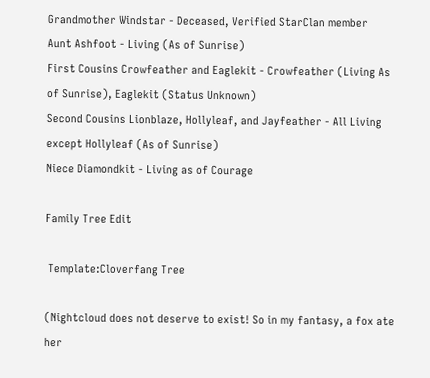Grandmother Windstar - Deceased, Verified StarClan member
Aunt Ashfoot - Living (As of Sunrise)
First Cousins Crowfeather and Eaglekit - Crowfeather (Living As of Sunrise), Eaglekit (Status Unknown)
Second Cousins Lionblaze, Hollyleaf, and Jayfeather - All Living except Hollyleaf (As of Sunrise)
Niece Diamondkit - Living as of Courage

Family Tree Edit

 Template:Cloverfang Tree

(Nightcloud does not deserve to exist! So in my fantasy, a fox ate her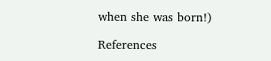when she was born!)

References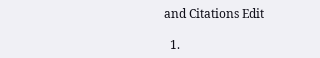and Citations Edit

  1.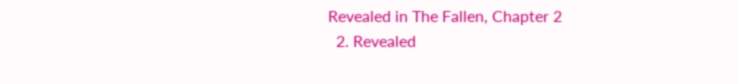Revealed in The Fallen, Chapter 2
  2. Revealed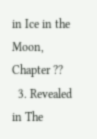in Ice in the Moon, Chapter ??
  3. Revealed in The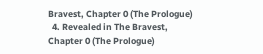Bravest, Chapter 0 (The Prologue)
  4. Revealed in The Bravest, Chapter 0 (The Prologue)